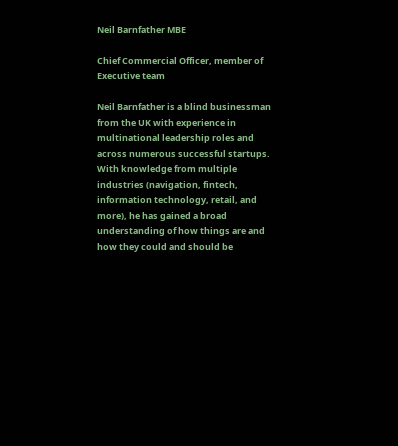Neil Barnfather MBE

Chief Commercial Officer, member of Executive team

Neil Barnfather is a blind businessman from the UK with experience in multinational leadership roles and across numerous successful startups. With knowledge from multiple industries (navigation, fintech, information technology, retail, and more), he has gained a broad understanding of how things are and how they could and should be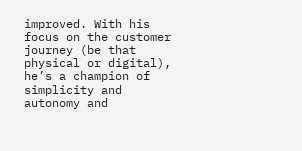improved. With his focus on the customer journey (be that physical or digital), he’s a champion of simplicity and autonomy and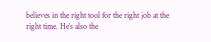believes in the right tool for the right job at the right time. He’s also the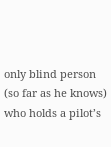only blind person (so far as he knows) who holds a pilot’s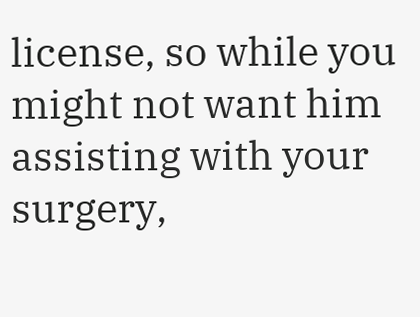license, so while you might not want him assisting with your surgery,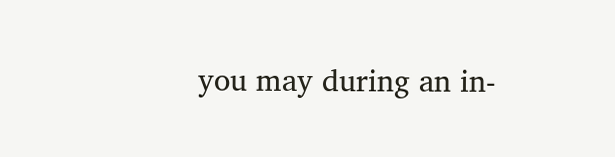you may during an in-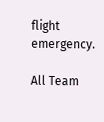flight emergency.

All Team